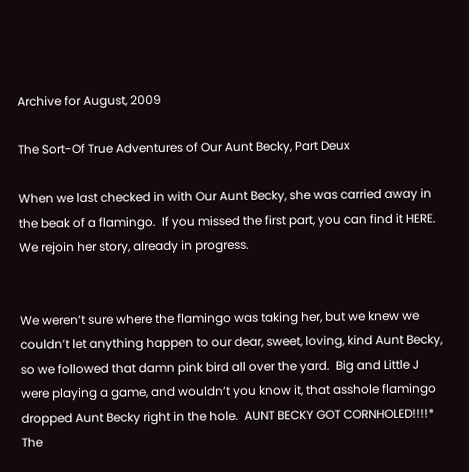Archive for August, 2009

The Sort-Of True Adventures of Our Aunt Becky, Part Deux

When we last checked in with Our Aunt Becky, she was carried away in the beak of a flamingo.  If you missed the first part, you can find it HERE.  We rejoin her story, already in progress.


We weren’t sure where the flamingo was taking her, but we knew we couldn’t let anything happen to our dear, sweet, loving, kind Aunt Becky, so we followed that damn pink bird all over the yard.  Big and Little J were playing a game, and wouldn’t you know it, that asshole flamingo dropped Aunt Becky right in the hole.  AUNT BECKY GOT CORNHOLED!!!!*  The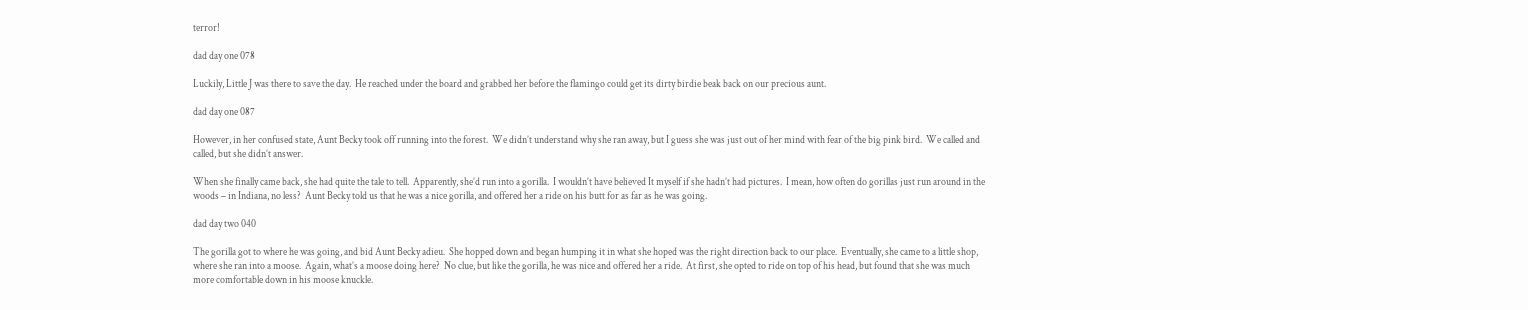terror!

dad day one 078

Luckily, Little J was there to save the day.  He reached under the board and grabbed her before the flamingo could get its dirty birdie beak back on our precious aunt.

dad day one 087

However, in her confused state, Aunt Becky took off running into the forest.  We didn’t understand why she ran away, but I guess she was just out of her mind with fear of the big pink bird.  We called and called, but she didn’t answer.

When she finally came back, she had quite the tale to tell.  Apparently, she’d run into a gorilla.  I wouldn’t have believed It myself if she hadn’t had pictures.  I mean, how often do gorillas just run around in the woods – in Indiana, no less?  Aunt Becky told us that he was a nice gorilla, and offered her a ride on his butt for as far as he was going.

dad day two 040

The gorilla got to where he was going, and bid Aunt Becky adieu.  She hopped down and began humping it in what she hoped was the right direction back to our place.  Eventually, she came to a little shop, where she ran into a moose.  Again, what’s a moose doing here?  No clue, but like the gorilla, he was nice and offered her a ride.  At first, she opted to ride on top of his head, but found that she was much more comfortable down in his moose knuckle.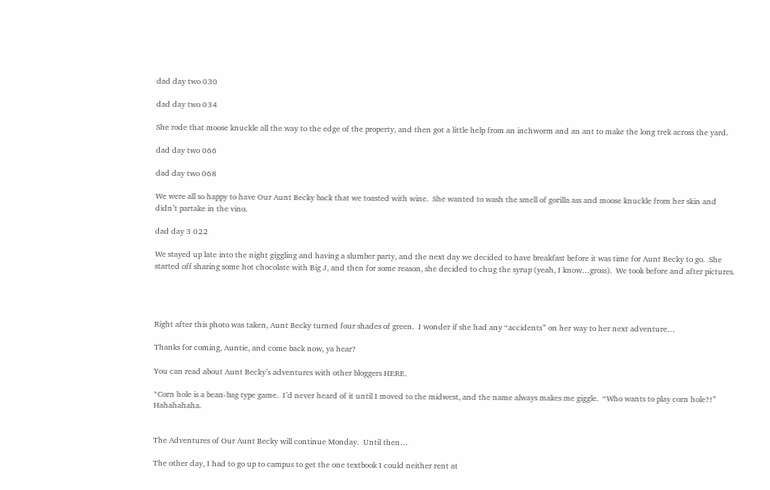dad day two 030

dad day two 034

She rode that moose knuckle all the way to the edge of the property, and then got a little help from an inchworm and an ant to make the long trek across the yard.

dad day two 066

dad day two 068

We were all so happy to have Our Aunt Becky back that we toasted with wine.  She wanted to wash the smell of gorilla ass and moose knuckle from her skin and didn’t partake in the vino.

dad day 3 022

We stayed up late into the night giggling and having a slumber party, and the next day we decided to have breakfast before it was time for Aunt Becky to go.  She started off sharing some hot chocolate with Big J, and then for some reason, she decided to chug the syrup (yeah, I know…gross).  We took before and after pictures.




Right after this photo was taken, Aunt Becky turned four shades of green.  I wonder if she had any “accidents” on her way to her next adventure…

Thanks for coming, Auntie, and come back now, ya hear?

You can read about Aunt Becky’s adventures with other bloggers HERE.

*Corn hole is a bean-bag type game.  I’d never heard of it until I moved to the midwest, and the name always makes me giggle.  “Who wants to play corn hole?!”  Hahahahaha.


The Adventures of Our Aunt Becky will continue Monday.  Until then…

The other day, I had to go up to campus to get the one textbook I could neither rent at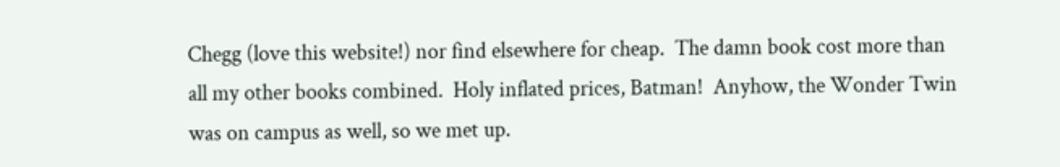Chegg (love this website!) nor find elsewhere for cheap.  The damn book cost more than all my other books combined.  Holy inflated prices, Batman!  Anyhow, the Wonder Twin was on campus as well, so we met up.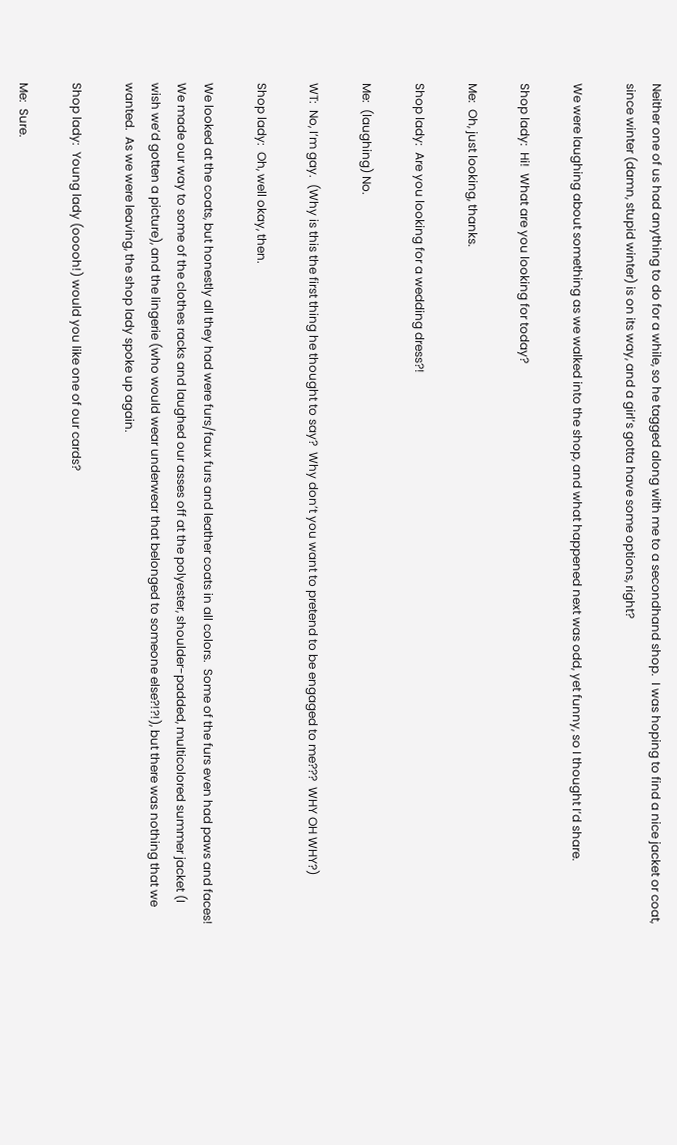Neither one of us had anything to do for a while, so he tagged along with me to a secondhand shop.  I was hoping to find a nice jacket or coat, since winter (damn, stupid winter) is on its way, and a girl’s gotta have some options, right?

We were laughing about something as we walked into the shop, and what happened next was odd, yet funny, so I thought I’d share.

Shop lady:  Hi!  What are you looking for today?

Me:  Oh, just looking, thanks.

Shop lady:  Are you looking for a wedding dress?!

Me:  (laughing) No.

WT:  No, I’m gay.  (Why is this the first thing he thought to say?  Why don’t you want to pretend to be engaged to me???  WHY OH WHY?)

Shop lady:  Oh, well okay, then.

We looked at the coats, but honestly all they had were furs/faux furs and leather coats in all colors.  Some of the furs even had paws and faces!  We made our way to some of the clothes racks and laughed our asses off at the polyester, shoulder-padded, multicolored summer jacket (I wish we’d gotten a picture), and the lingerie (who would wear underwear that belonged to someone else?!?!), but there was nothing that we wanted.  As we were leaving, the shop lady spoke up again.

Shop lady:  Young lady (ooooh!) would you like one of our cards?

Me:  Sure.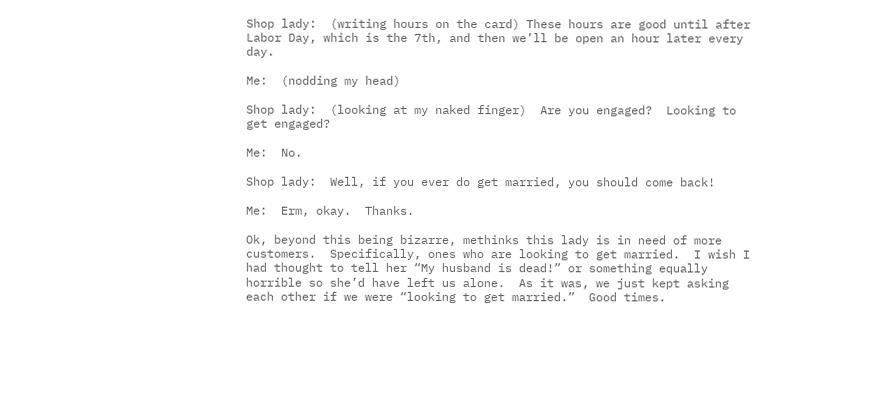Shop lady:  (writing hours on the card) These hours are good until after Labor Day, which is the 7th, and then we’ll be open an hour later every day.

Me:  (nodding my head)

Shop lady:  (looking at my naked finger)  Are you engaged?  Looking to get engaged?

Me:  No.

Shop lady:  Well, if you ever do get married, you should come back!

Me:  Erm, okay.  Thanks.

Ok, beyond this being bizarre, methinks this lady is in need of more customers.  Specifically, ones who are looking to get married.  I wish I had thought to tell her “My husband is dead!” or something equally horrible so she’d have left us alone.  As it was, we just kept asking each other if we were “looking to get married.”  Good times.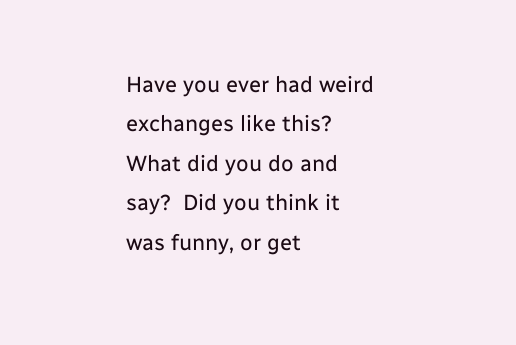Have you ever had weird exchanges like this?  What did you do and say?  Did you think it was funny, or get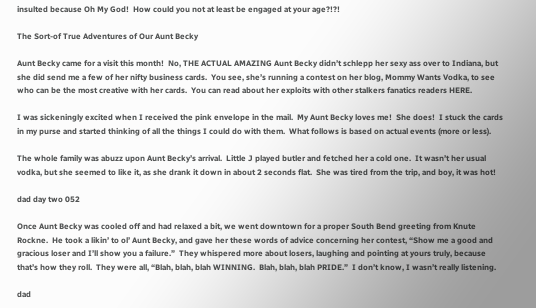insulted because Oh My God!  How could you not at least be engaged at your age?!?!

The Sort-of True Adventures of Our Aunt Becky

Aunt Becky came for a visit this month!  No, THE ACTUAL AMAZING Aunt Becky didn’t schlepp her sexy ass over to Indiana, but she did send me a few of her nifty business cards.  You see, she’s running a contest on her blog, Mommy Wants Vodka, to see who can be the most creative with her cards.  You can read about her exploits with other stalkers fanatics readers HERE.

I was sickeningly excited when I received the pink envelope in the mail.  My Aunt Becky loves me!  She does!  I stuck the cards in my purse and started thinking of all the things I could do with them.  What follows is based on actual events (more or less).

The whole family was abuzz upon Aunt Becky’s arrival.  Little J played butler and fetched her a cold one.  It wasn’t her usual vodka, but she seemed to like it, as she drank it down in about 2 seconds flat.  She was tired from the trip, and boy, it was hot!

dad day two 052

Once Aunt Becky was cooled off and had relaxed a bit, we went downtown for a proper South Bend greeting from Knute Rockne.  He took a likin’ to ol’ Aunt Becky, and gave her these words of advice concerning her contest, “Show me a good and gracious loser and I’ll show you a failure.”  They whispered more about losers, laughing and pointing at yours truly, because that’s how they roll.  They were all, “Blah, blah, blah WINNING.  Blah, blah, blah PRIDE.”  I don’t know, I wasn’t really listening.

dad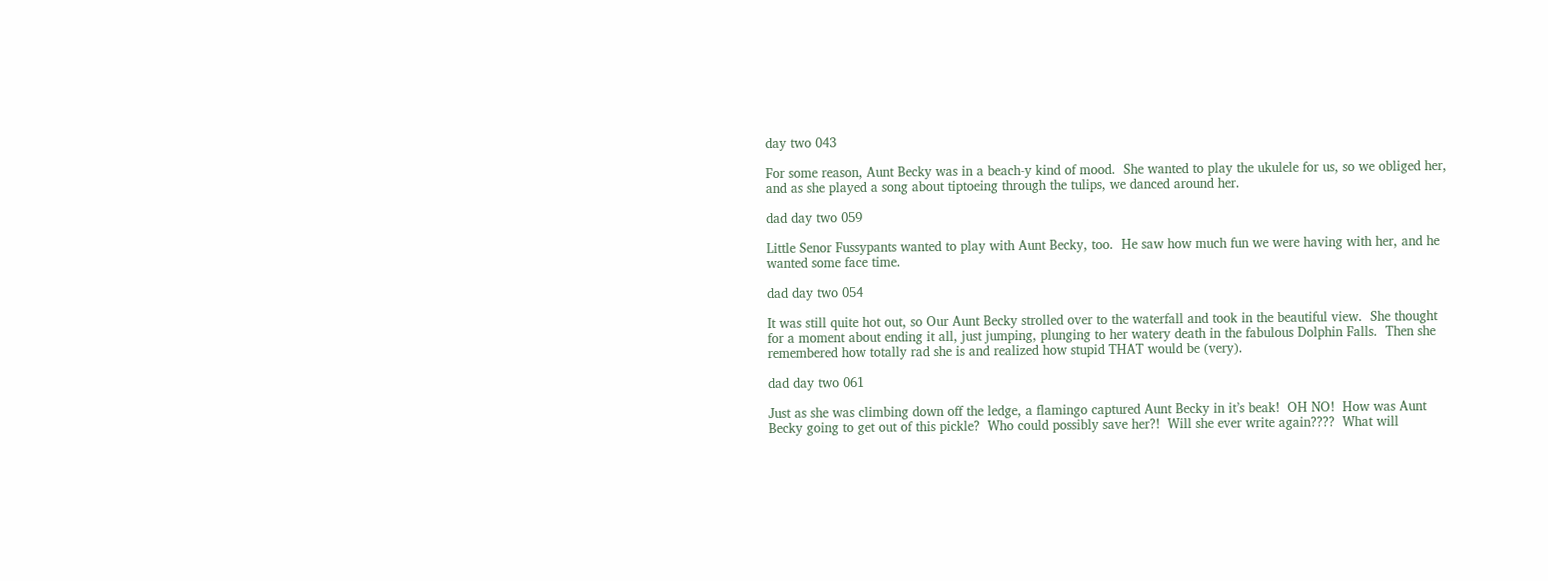day two 043

For some reason, Aunt Becky was in a beach-y kind of mood.  She wanted to play the ukulele for us, so we obliged her, and as she played a song about tiptoeing through the tulips, we danced around her.

dad day two 059

Little Senor Fussypants wanted to play with Aunt Becky, too.  He saw how much fun we were having with her, and he wanted some face time.

dad day two 054

It was still quite hot out, so Our Aunt Becky strolled over to the waterfall and took in the beautiful view.  She thought for a moment about ending it all, just jumping, plunging to her watery death in the fabulous Dolphin Falls.  Then she remembered how totally rad she is and realized how stupid THAT would be (very).

dad day two 061

Just as she was climbing down off the ledge, a flamingo captured Aunt Becky in it’s beak!  OH NO!  How was Aunt Becky going to get out of this pickle?  Who could possibly save her?!  Will she ever write again????  What will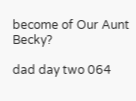become of Our Aunt Becky?

dad day two 064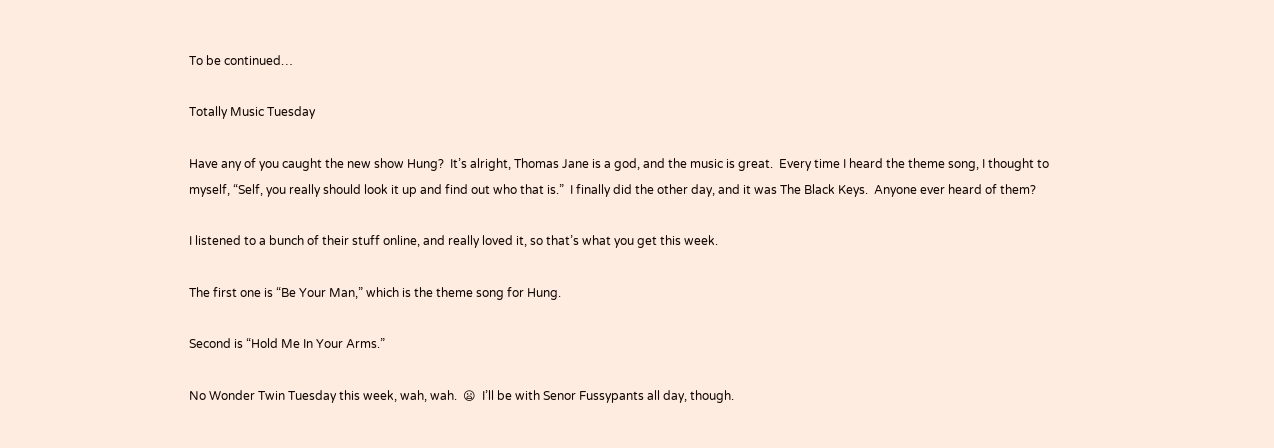To be continued…

Totally Music Tuesday

Have any of you caught the new show Hung?  It’s alright, Thomas Jane is a god, and the music is great.  Every time I heard the theme song, I thought to myself, “Self, you really should look it up and find out who that is.”  I finally did the other day, and it was The Black Keys.  Anyone ever heard of them?

I listened to a bunch of their stuff online, and really loved it, so that’s what you get this week.

The first one is “Be Your Man,” which is the theme song for Hung.

Second is “Hold Me In Your Arms.”

No Wonder Twin Tuesday this week, wah, wah.  😦  I’ll be with Senor Fussypants all day, though.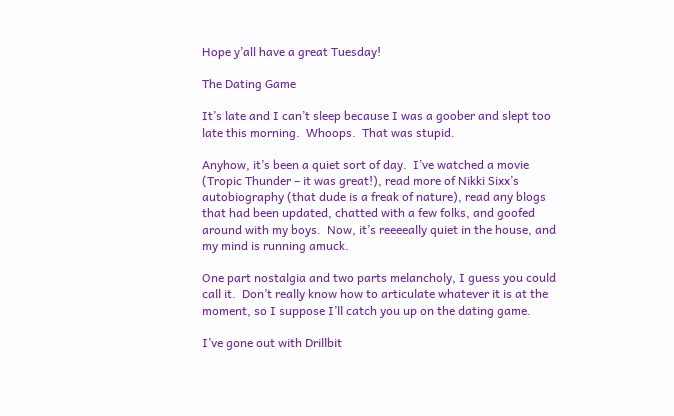Hope y’all have a great Tuesday!

The Dating Game

It’s late and I can’t sleep because I was a goober and slept too late this morning.  Whoops.  That was stupid.

Anyhow, it’s been a quiet sort of day.  I’ve watched a movie (Tropic Thunder – it was great!), read more of Nikki Sixx’s autobiography (that dude is a freak of nature), read any blogs that had been updated, chatted with a few folks, and goofed around with my boys.  Now, it’s reeeeally quiet in the house, and my mind is running amuck.

One part nostalgia and two parts melancholy, I guess you could call it.  Don’t really know how to articulate whatever it is at the moment, so I suppose I’ll catch you up on the dating game.

I’ve gone out with Drillbit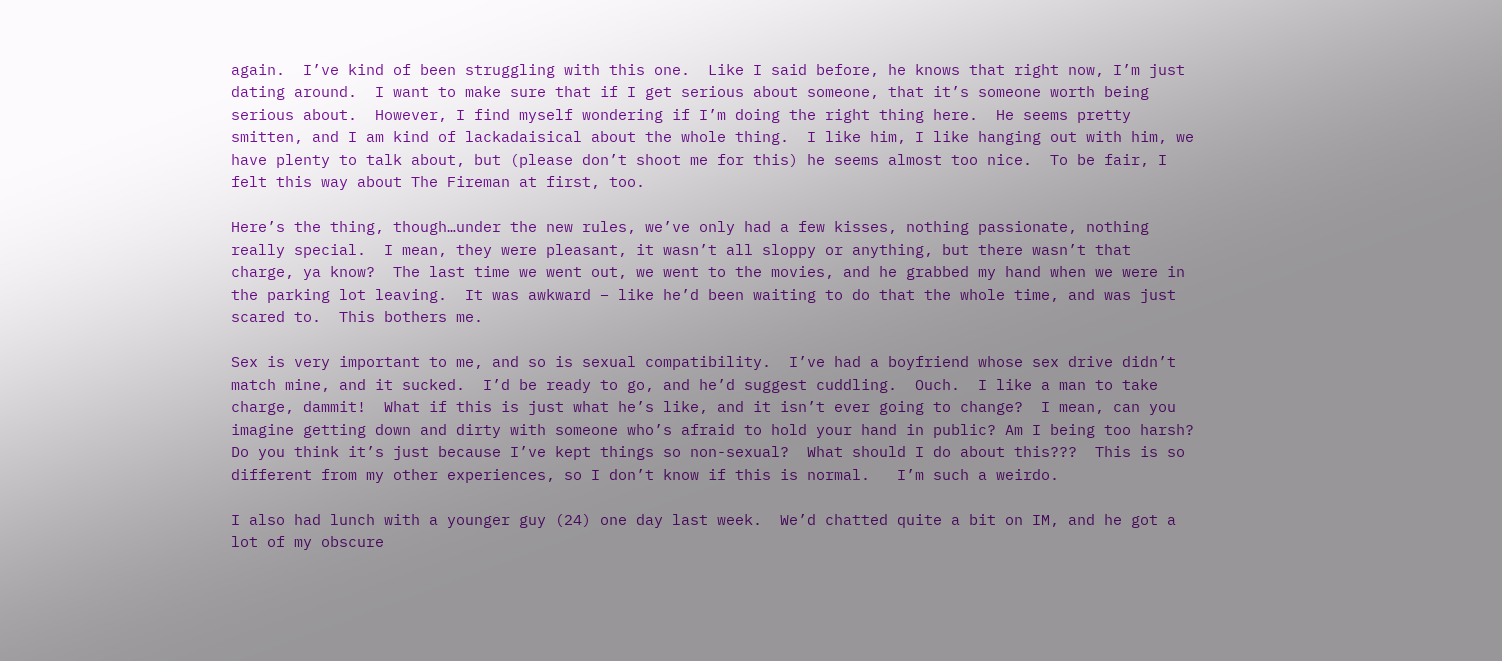again.  I’ve kind of been struggling with this one.  Like I said before, he knows that right now, I’m just dating around.  I want to make sure that if I get serious about someone, that it’s someone worth being serious about.  However, I find myself wondering if I’m doing the right thing here.  He seems pretty smitten, and I am kind of lackadaisical about the whole thing.  I like him, I like hanging out with him, we have plenty to talk about, but (please don’t shoot me for this) he seems almost too nice.  To be fair, I felt this way about The Fireman at first, too.

Here’s the thing, though…under the new rules, we’ve only had a few kisses, nothing passionate, nothing really special.  I mean, they were pleasant, it wasn’t all sloppy or anything, but there wasn’t that charge, ya know?  The last time we went out, we went to the movies, and he grabbed my hand when we were in the parking lot leaving.  It was awkward – like he’d been waiting to do that the whole time, and was just scared to.  This bothers me.

Sex is very important to me, and so is sexual compatibility.  I’ve had a boyfriend whose sex drive didn’t match mine, and it sucked.  I’d be ready to go, and he’d suggest cuddling.  Ouch.  I like a man to take charge, dammit!  What if this is just what he’s like, and it isn’t ever going to change?  I mean, can you imagine getting down and dirty with someone who’s afraid to hold your hand in public? Am I being too harsh?  Do you think it’s just because I’ve kept things so non-sexual?  What should I do about this???  This is so different from my other experiences, so I don’t know if this is normal.   I’m such a weirdo.

I also had lunch with a younger guy (24) one day last week.  We’d chatted quite a bit on IM, and he got a lot of my obscure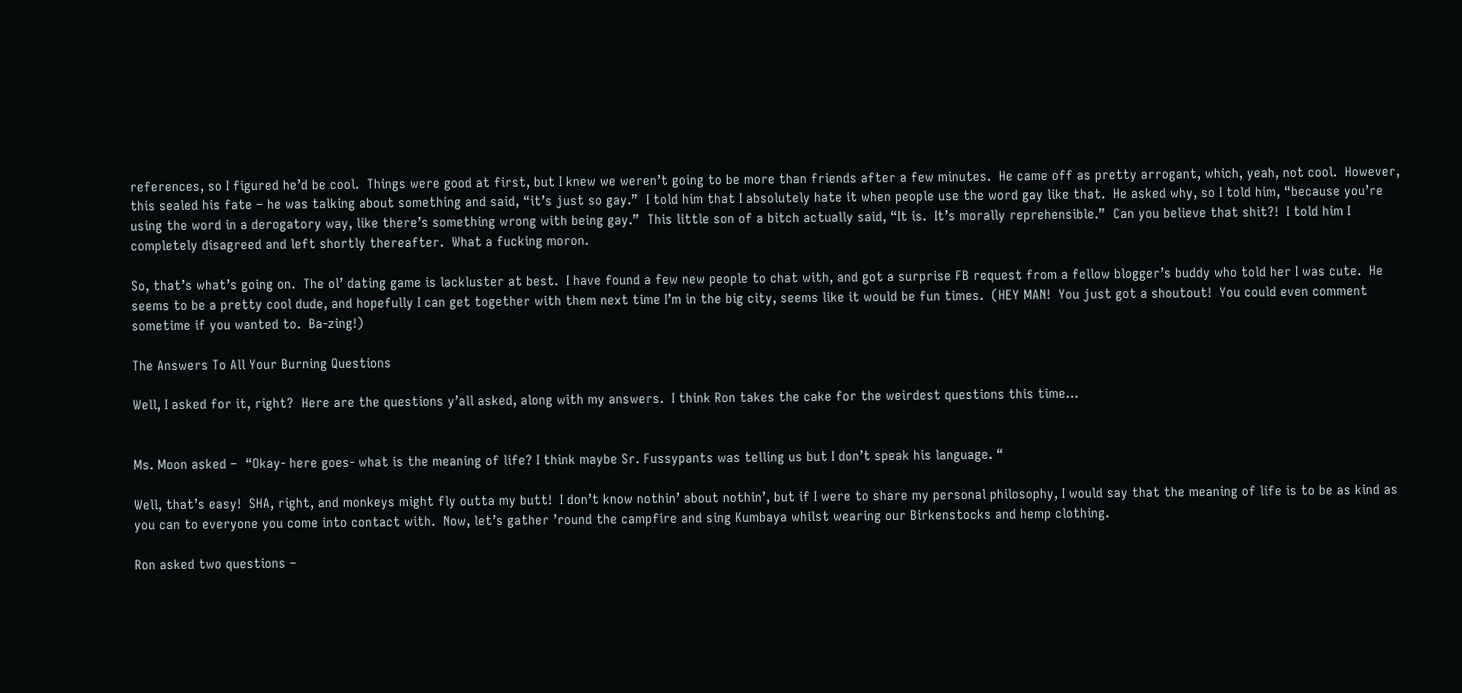references, so I figured he’d be cool.  Things were good at first, but I knew we weren’t going to be more than friends after a few minutes.  He came off as pretty arrogant, which, yeah, not cool.  However, this sealed his fate – he was talking about something and said, “it’s just so gay.”  I told him that I absolutely hate it when people use the word gay like that.  He asked why, so I told him, “because you’re using the word in a derogatory way, like there’s something wrong with being gay.”  This little son of a bitch actually said, “It is.  It’s morally reprehensible.”  Can you believe that shit?!  I told him I completely disagreed and left shortly thereafter.  What a fucking moron.

So, that’s what’s going on.  The ol’ dating game is lackluster at best.  I have found a few new people to chat with, and got a surprise FB request from a fellow blogger’s buddy who told her I was cute.  He seems to be a pretty cool dude, and hopefully I can get together with them next time I’m in the big city, seems like it would be fun times.  (HEY MAN!  You just got a shoutout!  You could even comment sometime if you wanted to.  Ba-zing!)

The Answers To All Your Burning Questions

Well, I asked for it, right?  Here are the questions y’all asked, along with my answers.  I think Ron takes the cake for the weirdest questions this time…


Ms. Moon asked –  “Okay- here goes- what is the meaning of life? I think maybe Sr. Fussypants was telling us but I don’t speak his language. “

Well, that’s easy!  SHA, right, and monkeys might fly outta my butt!  I don’t know nothin’ about nothin’, but if I were to share my personal philosophy, I would say that the meaning of life is to be as kind as you can to everyone you come into contact with.  Now, let’s gather ’round the campfire and sing Kumbaya whilst wearing our Birkenstocks and hemp clothing.

Ron asked two questions –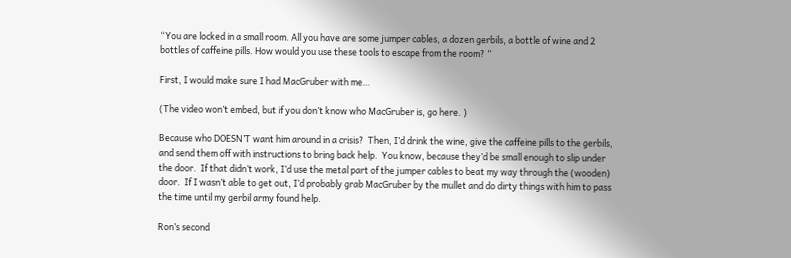“You are locked in a small room. All you have are some jumper cables, a dozen gerbils, a bottle of wine and 2 bottles of caffeine pills. How would you use these tools to escape from the room? “

First, I would make sure I had MacGruber with me…

(The video won’t embed, but if you don’t know who MacGruber is, go here. )

Because who DOESN’T want him around in a crisis?  Then, I’d drink the wine, give the caffeine pills to the gerbils, and send them off with instructions to bring back help.  You know, because they’d be small enough to slip under the door.  If that didn’t work, I’d use the metal part of the jumper cables to beat my way through the (wooden) door.  If I wasn’t able to get out, I’d probably grab MacGruber by the mullet and do dirty things with him to pass the time until my gerbil army found help.

Ron’s second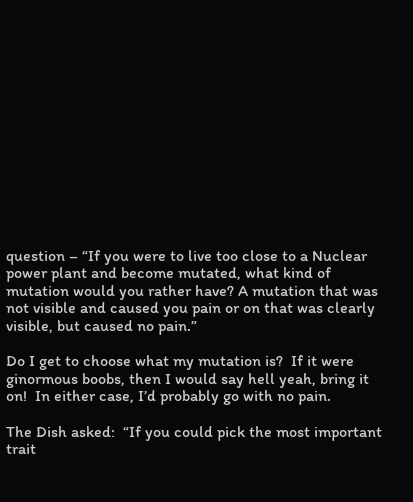question – “If you were to live too close to a Nuclear power plant and become mutated, what kind of mutation would you rather have? A mutation that was not visible and caused you pain or on that was clearly visible, but caused no pain.”

Do I get to choose what my mutation is?  If it were ginormous boobs, then I would say hell yeah, bring it on!  In either case, I’d probably go with no pain.

The Dish asked:  “If you could pick the most important trait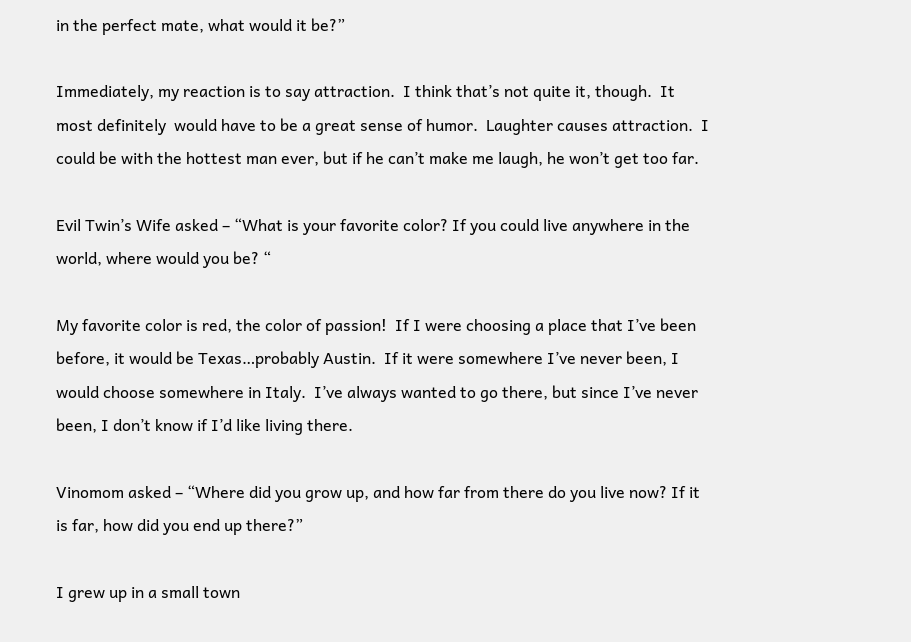in the perfect mate, what would it be?”

Immediately, my reaction is to say attraction.  I think that’s not quite it, though.  It most definitely  would have to be a great sense of humor.  Laughter causes attraction.  I could be with the hottest man ever, but if he can’t make me laugh, he won’t get too far.

Evil Twin’s Wife asked – “What is your favorite color? If you could live anywhere in the world, where would you be? “

My favorite color is red, the color of passion!  If I were choosing a place that I’ve been before, it would be Texas…probably Austin.  If it were somewhere I’ve never been, I would choose somewhere in Italy.  I’ve always wanted to go there, but since I’ve never been, I don’t know if I’d like living there.

Vinomom asked – “Where did you grow up, and how far from there do you live now? If it is far, how did you end up there?”

I grew up in a small town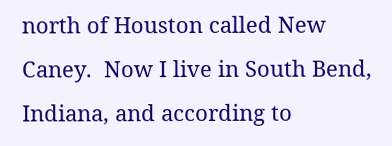north of Houston called New Caney.  Now I live in South Bend, Indiana, and according to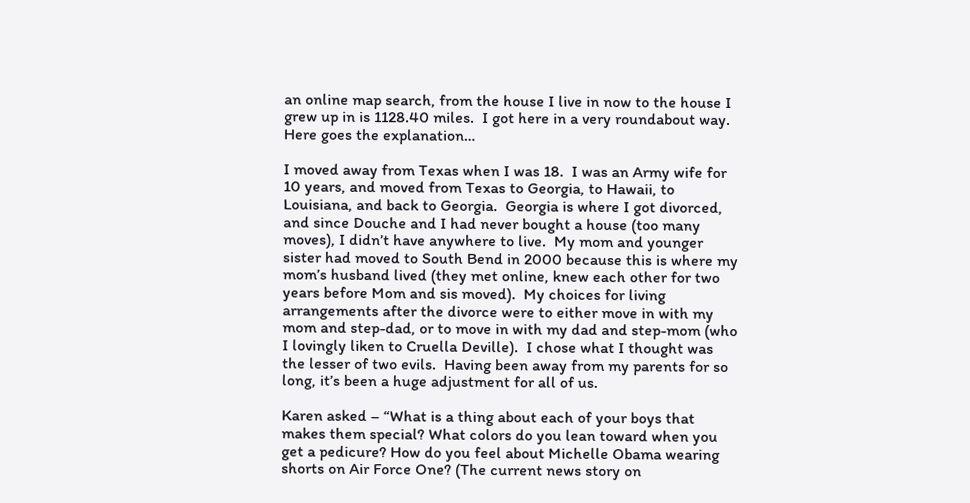an online map search, from the house I live in now to the house I grew up in is 1128.40 miles.  I got here in a very roundabout way.  Here goes the explanation…

I moved away from Texas when I was 18.  I was an Army wife for 10 years, and moved from Texas to Georgia, to Hawaii, to Louisiana, and back to Georgia.  Georgia is where I got divorced, and since Douche and I had never bought a house (too many moves), I didn’t have anywhere to live.  My mom and younger sister had moved to South Bend in 2000 because this is where my mom’s husband lived (they met online, knew each other for two years before Mom and sis moved).  My choices for living arrangements after the divorce were to either move in with my mom and step-dad, or to move in with my dad and step-mom (who I lovingly liken to Cruella Deville).  I chose what I thought was the lesser of two evils.  Having been away from my parents for so long, it’s been a huge adjustment for all of us.

Karen asked – “What is a thing about each of your boys that makes them special? What colors do you lean toward when you get a pedicure? How do you feel about Michelle Obama wearing shorts on Air Force One? (The current news story on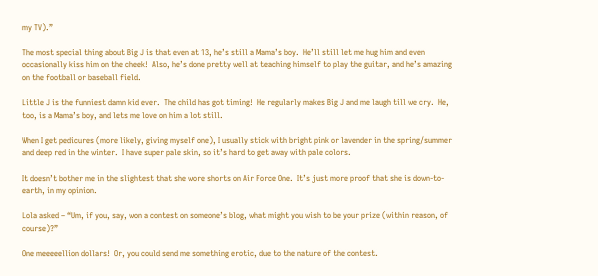my TV).”

The most special thing about Big J is that even at 13, he’s still a Mama’s boy.  He’ll still let me hug him and even occasionally kiss him on the cheek!  Also, he’s done pretty well at teaching himself to play the guitar, and he’s amazing on the football or baseball field.

Little J is the funniest damn kid ever.  The child has got timing!  He regularly makes Big J and me laugh till we cry.  He, too, is a Mama’s boy, and lets me love on him a lot still.

When I get pedicures (more likely, giving myself one), I usually stick with bright pink or lavender in the spring/summer and deep red in the winter.  I have super pale skin, so it’s hard to get away with pale colors.

It doesn’t bother me in the slightest that she wore shorts on Air Force One.  It’s just more proof that she is down-to-earth, in my opinion.

Lola asked – “Um, if you, say, won a contest on someone’s blog, what might you wish to be your prize (within reason, of course)?”

One meeeeellion dollars!  Or, you could send me something erotic, due to the nature of the contest.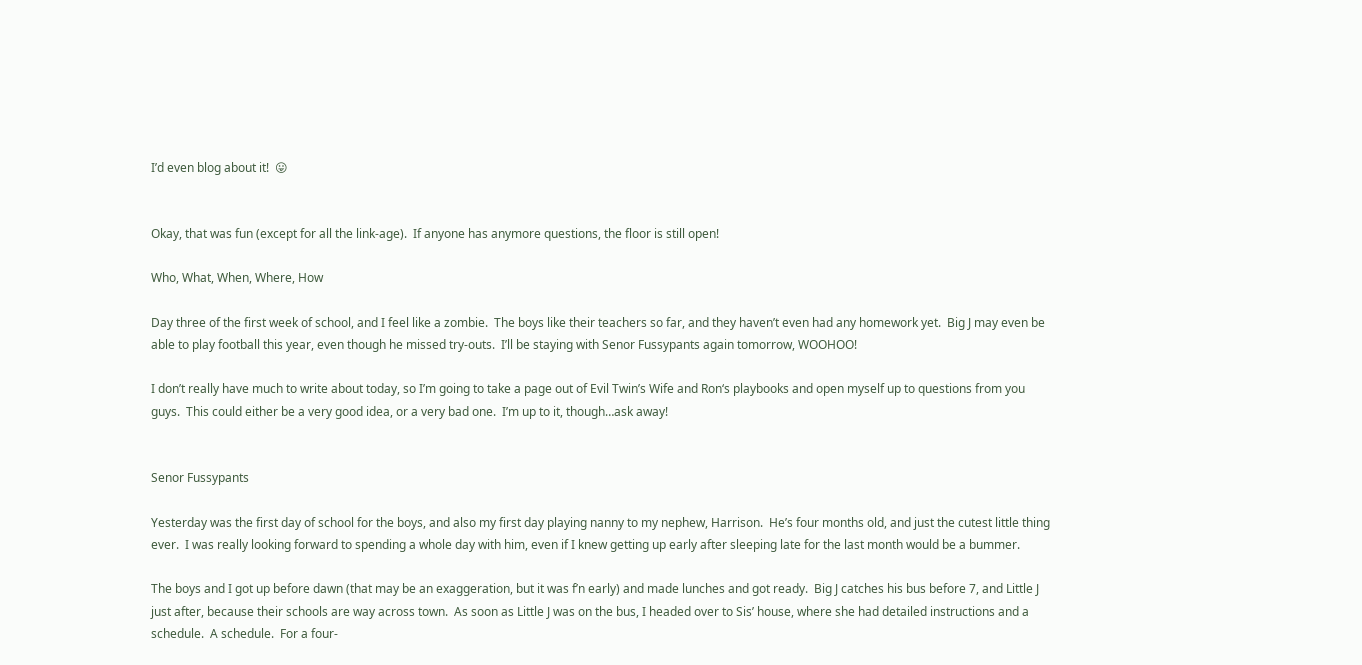I’d even blog about it!  😛


Okay, that was fun (except for all the link-age).  If anyone has anymore questions, the floor is still open!

Who, What, When, Where, How

Day three of the first week of school, and I feel like a zombie.  The boys like their teachers so far, and they haven’t even had any homework yet.  Big J may even be able to play football this year, even though he missed try-outs.  I’ll be staying with Senor Fussypants again tomorrow, WOOHOO!

I don’t really have much to write about today, so I’m going to take a page out of Evil Twin’s Wife and Ron‘s playbooks and open myself up to questions from you guys.  This could either be a very good idea, or a very bad one.  I’m up to it, though…ask away!


Senor Fussypants

Yesterday was the first day of school for the boys, and also my first day playing nanny to my nephew, Harrison.  He’s four months old, and just the cutest little thing ever.  I was really looking forward to spending a whole day with him, even if I knew getting up early after sleeping late for the last month would be a bummer.

The boys and I got up before dawn (that may be an exaggeration, but it was f’n early) and made lunches and got ready.  Big J catches his bus before 7, and Little J just after, because their schools are way across town.  As soon as Little J was on the bus, I headed over to Sis’ house, where she had detailed instructions and a schedule.  A schedule.  For a four-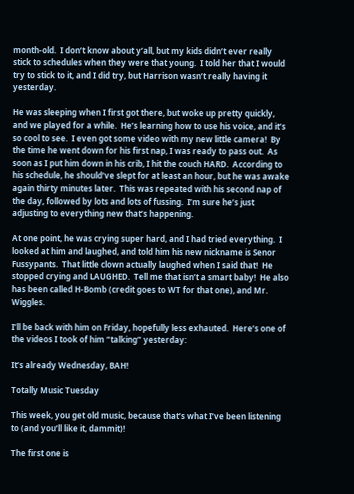month-old.  I don’t know about y’all, but my kids didn’t ever really stick to schedules when they were that young.  I told her that I would try to stick to it, and I did try, but Harrison wasn’t really having it yesterday.

He was sleeping when I first got there, but woke up pretty quickly, and we played for a while.  He’s learning how to use his voice, and it’s so cool to see.  I even got some video with my new little camera!  By the time he went down for his first nap, I was ready to pass out.  As soon as I put him down in his crib, I hit the couch HARD.  According to his schedule, he should’ve slept for at least an hour, but he was awake again thirty minutes later.  This was repeated with his second nap of the day, followed by lots and lots of fussing.  I’m sure he’s just adjusting to everything new that’s happening.

At one point, he was crying super hard, and I had tried everything.  I looked at him and laughed, and told him his new nickname is Senor Fussypants.  That little clown actually laughed when I said that!  He stopped crying and LAUGHED.  Tell me that isn’t a smart baby!  He also has been called H-Bomb (credit goes to WT for that one), and Mr. Wiggles.

I’ll be back with him on Friday, hopefully less exhauted.  Here’s one of the videos I took of him “talking” yesterday:

It’s already Wednesday, BAH!

Totally Music Tuesday

This week, you get old music, because that’s what I’ve been listening to (and you’ll like it, dammit)!

The first one is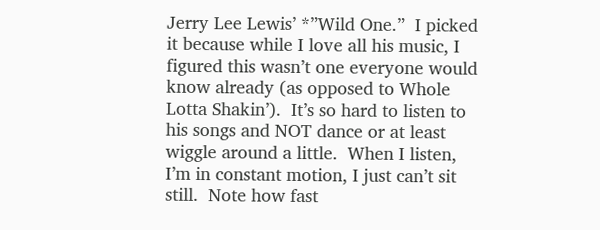Jerry Lee Lewis’ *”Wild One.”  I picked it because while I love all his music, I figured this wasn’t one everyone would know already (as opposed to Whole Lotta Shakin’).  It’s so hard to listen to his songs and NOT dance or at least wiggle around a little.  When I listen, I’m in constant motion, I just can’t sit still.  Note how fast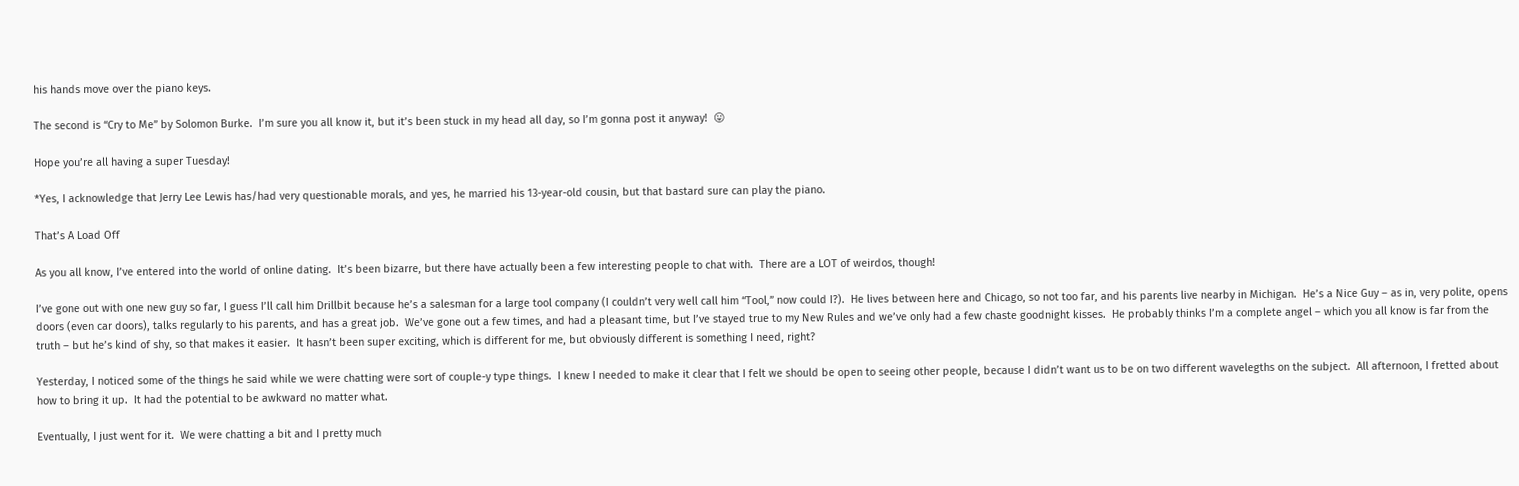his hands move over the piano keys.

The second is “Cry to Me” by Solomon Burke.  I’m sure you all know it, but it’s been stuck in my head all day, so I’m gonna post it anyway!  😛

Hope you’re all having a super Tuesday!

*Yes, I acknowledge that Jerry Lee Lewis has/had very questionable morals, and yes, he married his 13-year-old cousin, but that bastard sure can play the piano.

That’s A Load Off

As you all know, I’ve entered into the world of online dating.  It’s been bizarre, but there have actually been a few interesting people to chat with.  There are a LOT of weirdos, though!

I’ve gone out with one new guy so far, I guess I’ll call him Drillbit because he’s a salesman for a large tool company (I couldn’t very well call him “Tool,” now could I?).  He lives between here and Chicago, so not too far, and his parents live nearby in Michigan.  He’s a Nice Guy – as in, very polite, opens doors (even car doors), talks regularly to his parents, and has a great job.  We’ve gone out a few times, and had a pleasant time, but I’ve stayed true to my New Rules and we’ve only had a few chaste goodnight kisses.  He probably thinks I’m a complete angel – which you all know is far from the truth – but he’s kind of shy, so that makes it easier.  It hasn’t been super exciting, which is different for me, but obviously different is something I need, right?

Yesterday, I noticed some of the things he said while we were chatting were sort of couple-y type things.  I knew I needed to make it clear that I felt we should be open to seeing other people, because I didn’t want us to be on two different wavelegths on the subject.  All afternoon, I fretted about how to bring it up.  It had the potential to be awkward no matter what.

Eventually, I just went for it.  We were chatting a bit and I pretty much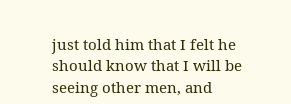just told him that I felt he should know that I will be seeing other men, and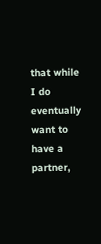that while I do eventually want to have a partner,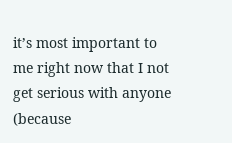it’s most important to me right now that I not get serious with anyone (because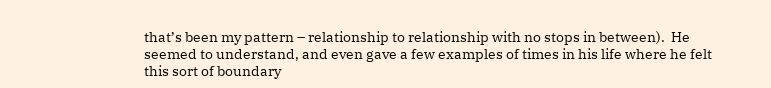that’s been my pattern – relationship to relationship with no stops in between).  He seemed to understand, and even gave a few examples of times in his life where he felt this sort of boundary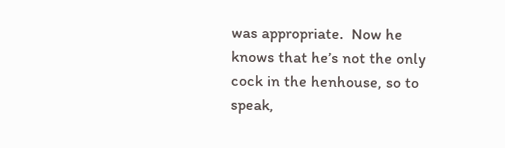was appropriate.  Now he knows that he’s not the only cock in the henhouse, so to speak,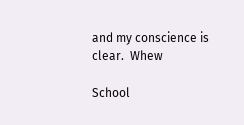and my conscience is clear.  Whew

School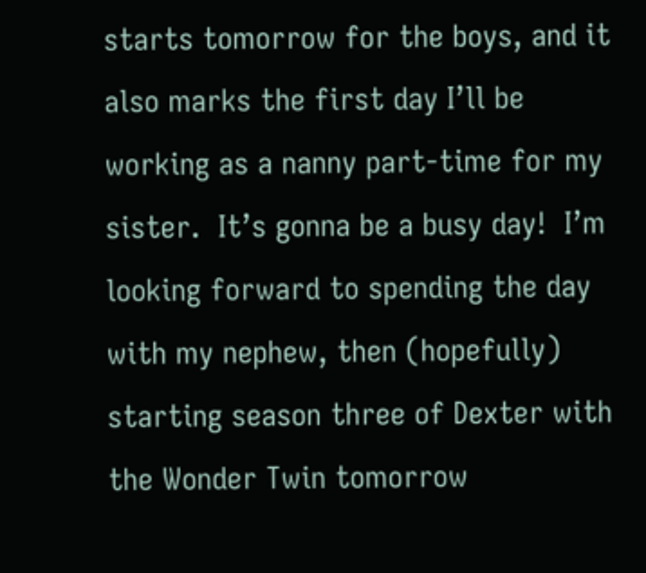starts tomorrow for the boys, and it also marks the first day I’ll be working as a nanny part-time for my sister.  It’s gonna be a busy day!  I’m looking forward to spending the day with my nephew, then (hopefully) starting season three of Dexter with the Wonder Twin tomorrow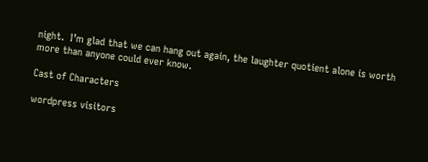night.  I’m glad that we can hang out again, the laughter quotient alone is worth more than anyone could ever know.

Cast of Characters

wordpress visitors